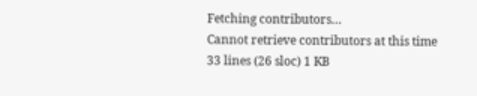Fetching contributors…
Cannot retrieve contributors at this time
33 lines (26 sloc) 1 KB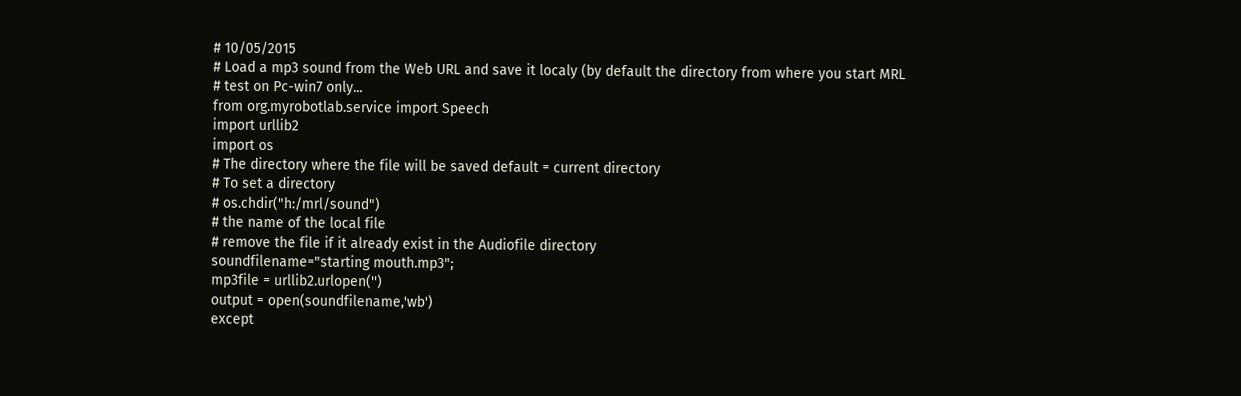# 10/05/2015
# Load a mp3 sound from the Web URL and save it localy (by default the directory from where you start MRL
# test on Pc-win7 only...
from org.myrobotlab.service import Speech
import urllib2
import os
# The directory where the file will be saved default = current directory
# To set a directory
# os.chdir("h:/mrl/sound")
# the name of the local file
# remove the file if it already exist in the Audiofile directory
soundfilename="starting mouth.mp3";
mp3file = urllib2.urlopen('')
output = open(soundfilename,'wb')
except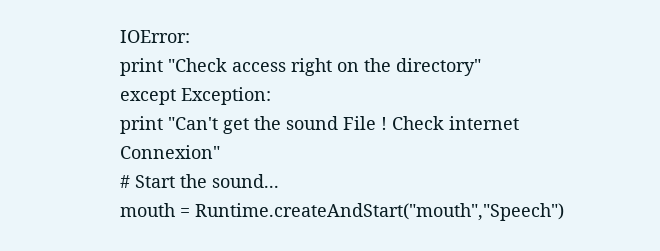IOError:
print "Check access right on the directory"
except Exception:
print "Can't get the sound File ! Check internet Connexion"
# Start the sound...
mouth = Runtime.createAndStart("mouth","Speech")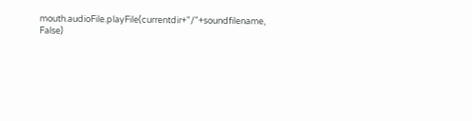mouth.audioFile.playFile(currentdir+"/"+soundfilename, False)